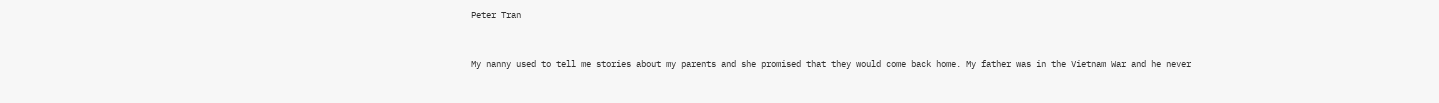Peter Tran


My nanny used to tell me stories about my parents and she promised that they would come back home. My father was in the Vietnam War and he never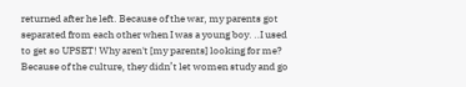returned after he left. Because of the war, my parents got separated from each other when I was a young boy. ..I used to get so UPSET! Why aren't [my parents] looking for me? Because of the culture, they didn’t let women study and go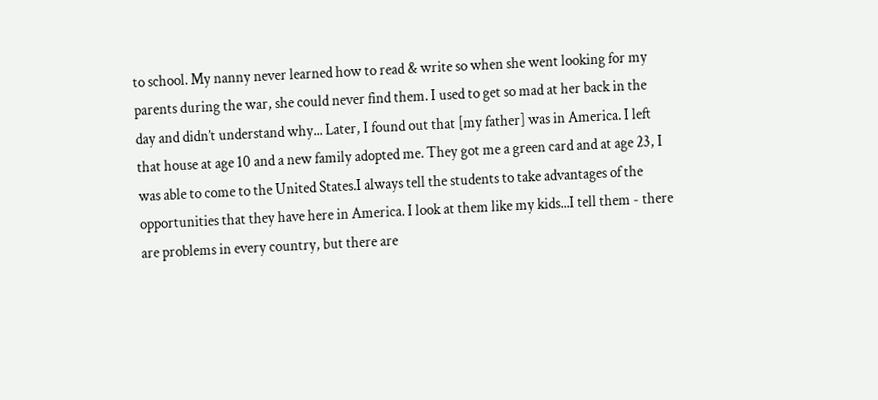to school. My nanny never learned how to read & write so when she went looking for my parents during the war, she could never find them. I used to get so mad at her back in the day and didn’t understand why... Later, I found out that [my father] was in America. I left that house at age 10 and a new family adopted me. They got me a green card and at age 23, I was able to come to the United States.I always tell the students to take advantages of the opportunities that they have here in America. I look at them like my kids...I tell them - there are problems in every country, but there are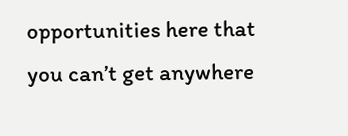opportunities here that you can’t get anywhere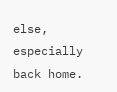else, especially back home.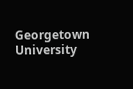Georgetown University